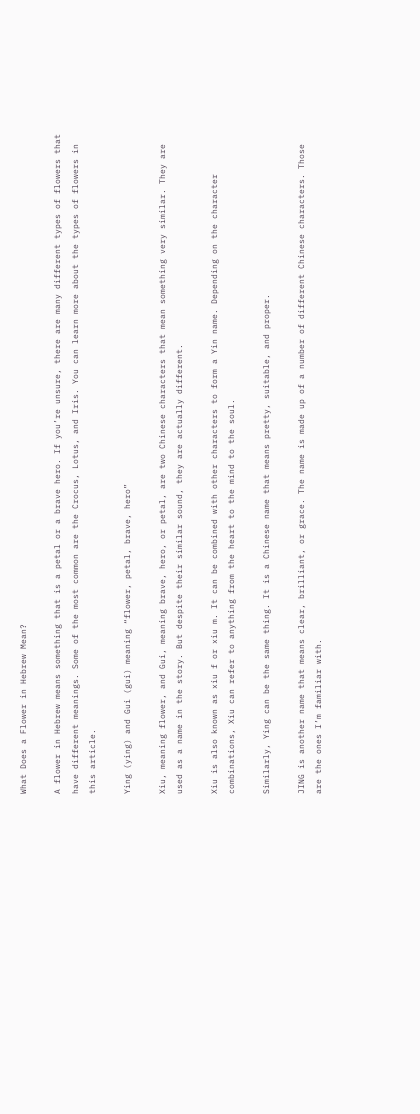What Does a Flower in Hebrew Mean?

A flower in Hebrew means something that is a petal or a brave hero. If you’re unsure, there are many different types of flowers that have different meanings. Some of the most common are the Crocus, Lotus, and Iris. You can learn more about the types of flowers in this article.

Ying (ying) and Gui (gui) meaning “flower, petal, brave, hero”

Xiu, meaning flower, and Gui, meaning brave, hero, or petal, are two Chinese characters that mean something very similar. They are used as a name in the story. But despite their similar sound, they are actually different.

Xiu is also known as xiu f or xiu m. It can be combined with other characters to form a Yin name. Depending on the character combinations, Xiu can refer to anything from the heart to the mind to the soul.

Similarly, Ying can be the same thing. It is a Chinese name that means pretty, suitable, and proper.

JING is another name that means clear, brilliant, or grace. The name is made up of a number of different Chinese characters. Those are the ones I’m familiar with.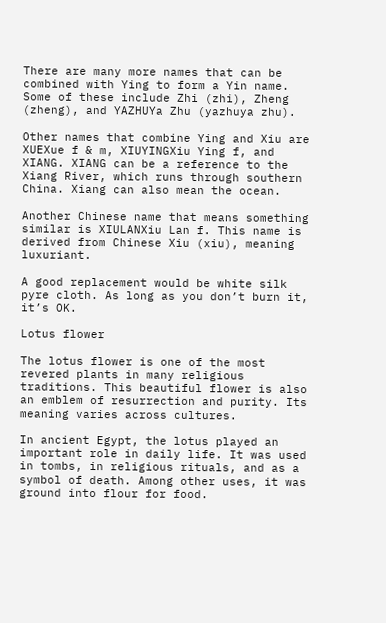There are many more names that can be combined with Ying to form a Yin name. Some of these include Zhi (zhi), Zheng (zheng), and YAZHUYa Zhu (yazhuya zhu).

Other names that combine Ying and Xiu are XUEXue f & m, XIUYINGXiu Ying f, and XIANG. XIANG can be a reference to the Xiang River, which runs through southern China. Xiang can also mean the ocean.

Another Chinese name that means something similar is XIULANXiu Lan f. This name is derived from Chinese Xiu (xiu), meaning luxuriant.

A good replacement would be white silk pyre cloth. As long as you don’t burn it, it’s OK.

Lotus flower

The lotus flower is one of the most revered plants in many religious traditions. This beautiful flower is also an emblem of resurrection and purity. Its meaning varies across cultures.

In ancient Egypt, the lotus played an important role in daily life. It was used in tombs, in religious rituals, and as a symbol of death. Among other uses, it was ground into flour for food.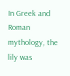In Greek and Roman mythology, the lily was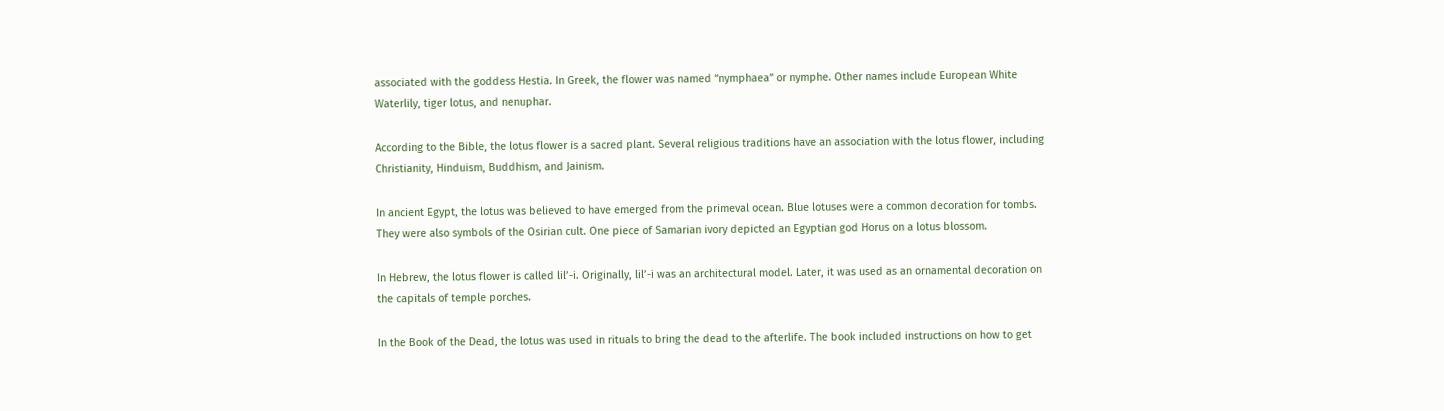associated with the goddess Hestia. In Greek, the flower was named “nymphaea” or nymphe. Other names include European White Waterlily, tiger lotus, and nenuphar.

According to the Bible, the lotus flower is a sacred plant. Several religious traditions have an association with the lotus flower, including Christianity, Hinduism, Buddhism, and Jainism.

In ancient Egypt, the lotus was believed to have emerged from the primeval ocean. Blue lotuses were a common decoration for tombs. They were also symbols of the Osirian cult. One piece of Samarian ivory depicted an Egyptian god Horus on a lotus blossom.

In Hebrew, the lotus flower is called lil’-i. Originally, lil’-i was an architectural model. Later, it was used as an ornamental decoration on the capitals of temple porches.

In the Book of the Dead, the lotus was used in rituals to bring the dead to the afterlife. The book included instructions on how to get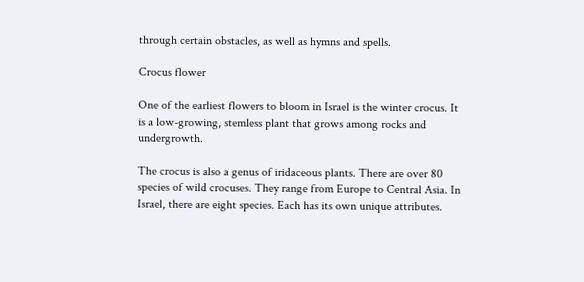through certain obstacles, as well as hymns and spells.

Crocus flower

One of the earliest flowers to bloom in Israel is the winter crocus. It is a low-growing, stemless plant that grows among rocks and undergrowth.

The crocus is also a genus of iridaceous plants. There are over 80 species of wild crocuses. They range from Europe to Central Asia. In Israel, there are eight species. Each has its own unique attributes.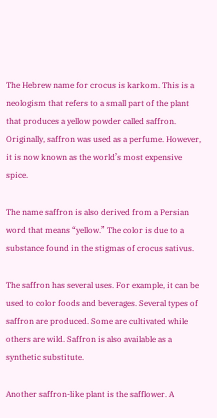The Hebrew name for crocus is karkom. This is a neologism that refers to a small part of the plant that produces a yellow powder called saffron. Originally, saffron was used as a perfume. However, it is now known as the world’s most expensive spice.

The name saffron is also derived from a Persian word that means “yellow.” The color is due to a substance found in the stigmas of crocus sativus.

The saffron has several uses. For example, it can be used to color foods and beverages. Several types of saffron are produced. Some are cultivated while others are wild. Saffron is also available as a synthetic substitute.

Another saffron-like plant is the safflower. A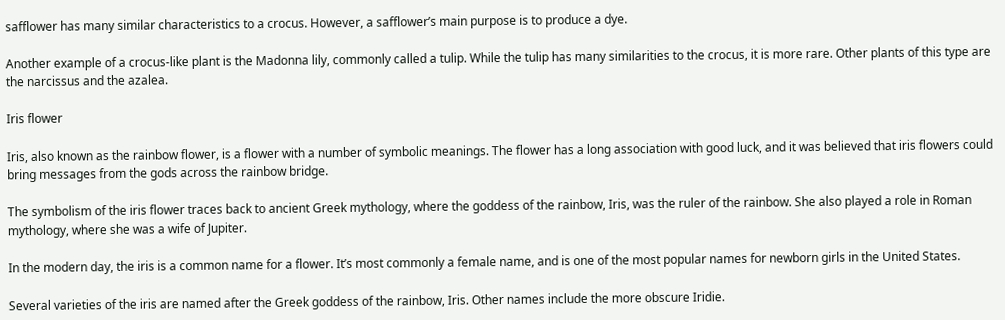safflower has many similar characteristics to a crocus. However, a safflower’s main purpose is to produce a dye.

Another example of a crocus-like plant is the Madonna lily, commonly called a tulip. While the tulip has many similarities to the crocus, it is more rare. Other plants of this type are the narcissus and the azalea.

Iris flower

Iris, also known as the rainbow flower, is a flower with a number of symbolic meanings. The flower has a long association with good luck, and it was believed that iris flowers could bring messages from the gods across the rainbow bridge.

The symbolism of the iris flower traces back to ancient Greek mythology, where the goddess of the rainbow, Iris, was the ruler of the rainbow. She also played a role in Roman mythology, where she was a wife of Jupiter.

In the modern day, the iris is a common name for a flower. It’s most commonly a female name, and is one of the most popular names for newborn girls in the United States.

Several varieties of the iris are named after the Greek goddess of the rainbow, Iris. Other names include the more obscure Iridie.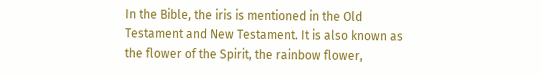In the Bible, the iris is mentioned in the Old Testament and New Testament. It is also known as the flower of the Spirit, the rainbow flower,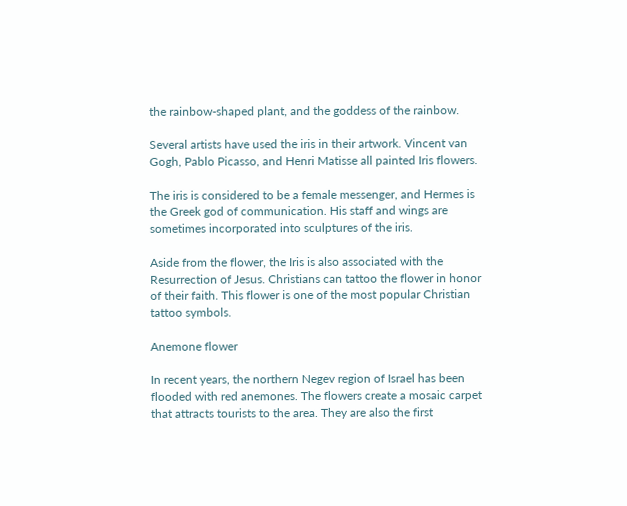the rainbow-shaped plant, and the goddess of the rainbow.

Several artists have used the iris in their artwork. Vincent van Gogh, Pablo Picasso, and Henri Matisse all painted Iris flowers.

The iris is considered to be a female messenger, and Hermes is the Greek god of communication. His staff and wings are sometimes incorporated into sculptures of the iris.

Aside from the flower, the Iris is also associated with the Resurrection of Jesus. Christians can tattoo the flower in honor of their faith. This flower is one of the most popular Christian tattoo symbols.

Anemone flower

In recent years, the northern Negev region of Israel has been flooded with red anemones. The flowers create a mosaic carpet that attracts tourists to the area. They are also the first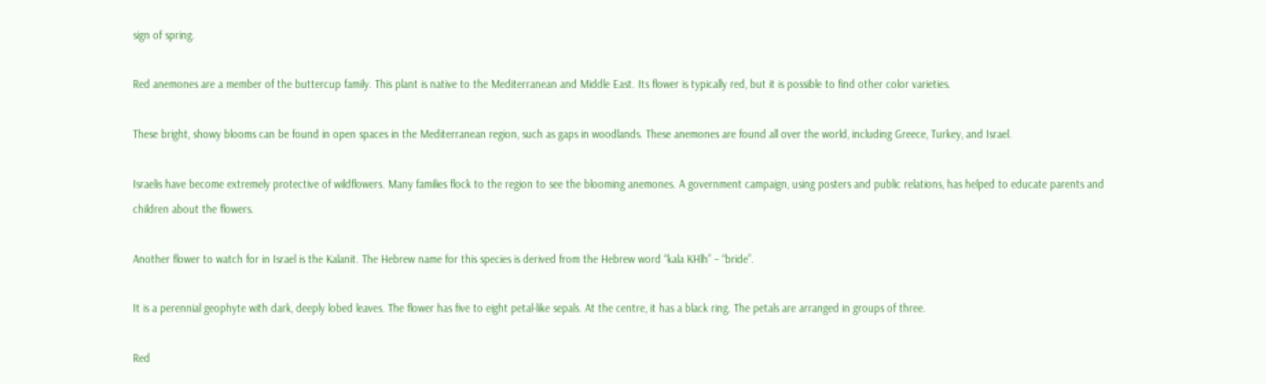sign of spring.

Red anemones are a member of the buttercup family. This plant is native to the Mediterranean and Middle East. Its flower is typically red, but it is possible to find other color varieties.

These bright, showy blooms can be found in open spaces in the Mediterranean region, such as gaps in woodlands. These anemones are found all over the world, including Greece, Turkey, and Israel.

Israelis have become extremely protective of wildflowers. Many families flock to the region to see the blooming anemones. A government campaign, using posters and public relations, has helped to educate parents and children about the flowers.

Another flower to watch for in Israel is the Kalanit. The Hebrew name for this species is derived from the Hebrew word “kala KHlh” – “bride”.

It is a perennial geophyte with dark, deeply lobed leaves. The flower has five to eight petal-like sepals. At the centre, it has a black ring. The petals are arranged in groups of three.

Red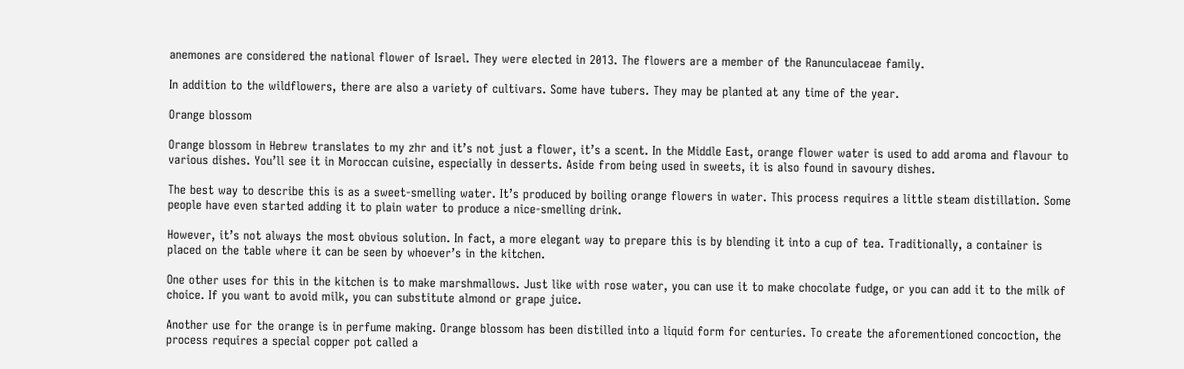anemones are considered the national flower of Israel. They were elected in 2013. The flowers are a member of the Ranunculaceae family.

In addition to the wildflowers, there are also a variety of cultivars. Some have tubers. They may be planted at any time of the year.

Orange blossom

Orange blossom in Hebrew translates to my zhr and it’s not just a flower, it’s a scent. In the Middle East, orange flower water is used to add aroma and flavour to various dishes. You’ll see it in Moroccan cuisine, especially in desserts. Aside from being used in sweets, it is also found in savoury dishes.

The best way to describe this is as a sweet-smelling water. It’s produced by boiling orange flowers in water. This process requires a little steam distillation. Some people have even started adding it to plain water to produce a nice-smelling drink.

However, it’s not always the most obvious solution. In fact, a more elegant way to prepare this is by blending it into a cup of tea. Traditionally, a container is placed on the table where it can be seen by whoever’s in the kitchen.

One other uses for this in the kitchen is to make marshmallows. Just like with rose water, you can use it to make chocolate fudge, or you can add it to the milk of choice. If you want to avoid milk, you can substitute almond or grape juice.

Another use for the orange is in perfume making. Orange blossom has been distilled into a liquid form for centuries. To create the aforementioned concoction, the process requires a special copper pot called a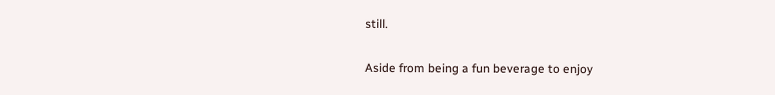still.

Aside from being a fun beverage to enjoy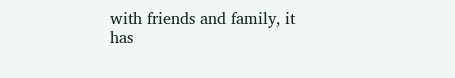with friends and family, it has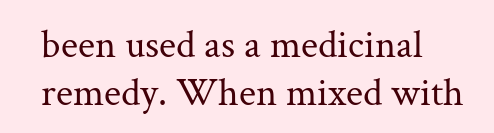been used as a medicinal remedy. When mixed with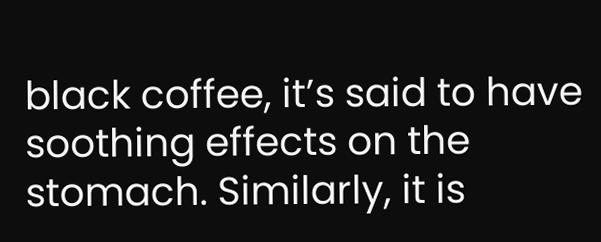black coffee, it’s said to have soothing effects on the stomach. Similarly, it is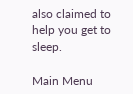also claimed to help you get to sleep.

Main Menu